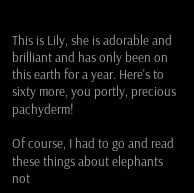This is Lily, she is adorable and brilliant and has only been on this earth for a year. Here's to sixty more, you portly, precious pachyderm!

Of course, I had to go and read these things about elephants not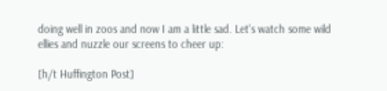doing well in zoos and now I am a little sad. Let's watch some wild ellies and nuzzle our screens to cheer up:

[h/t Huffington Post]